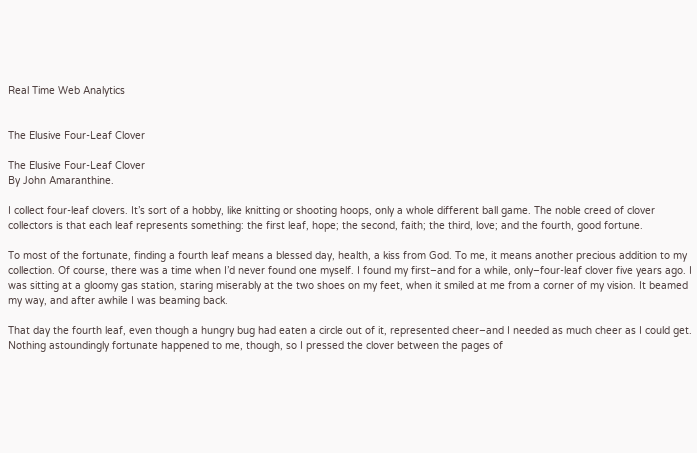Real Time Web Analytics


The Elusive Four-Leaf Clover

The Elusive Four-Leaf Clover
By John Amaranthine.

I collect four-leaf clovers. It’s sort of a hobby, like knitting or shooting hoops, only a whole different ball game. The noble creed of clover collectors is that each leaf represents something: the first leaf, hope; the second, faith; the third, love; and the fourth, good fortune.

To most of the fortunate, finding a fourth leaf means a blessed day, health, a kiss from God. To me, it means another precious addition to my collection. Of course, there was a time when I’d never found one myself. I found my first–and for a while, only–four-leaf clover five years ago. I was sitting at a gloomy gas station, staring miserably at the two shoes on my feet, when it smiled at me from a corner of my vision. It beamed my way, and after awhile I was beaming back.

That day the fourth leaf, even though a hungry bug had eaten a circle out of it, represented cheer–and I needed as much cheer as I could get. Nothing astoundingly fortunate happened to me, though, so I pressed the clover between the pages of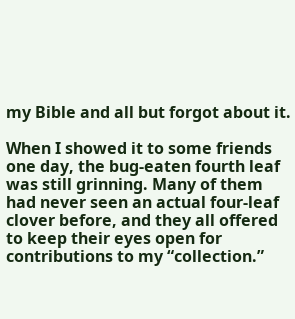my Bible and all but forgot about it.

When I showed it to some friends one day, the bug-eaten fourth leaf was still grinning. Many of them had never seen an actual four-leaf clover before, and they all offered to keep their eyes open for contributions to my “collection.”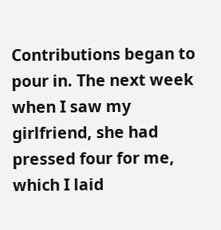Contributions began to pour in. The next week when I saw my girlfriend, she had pressed four for me, which I laid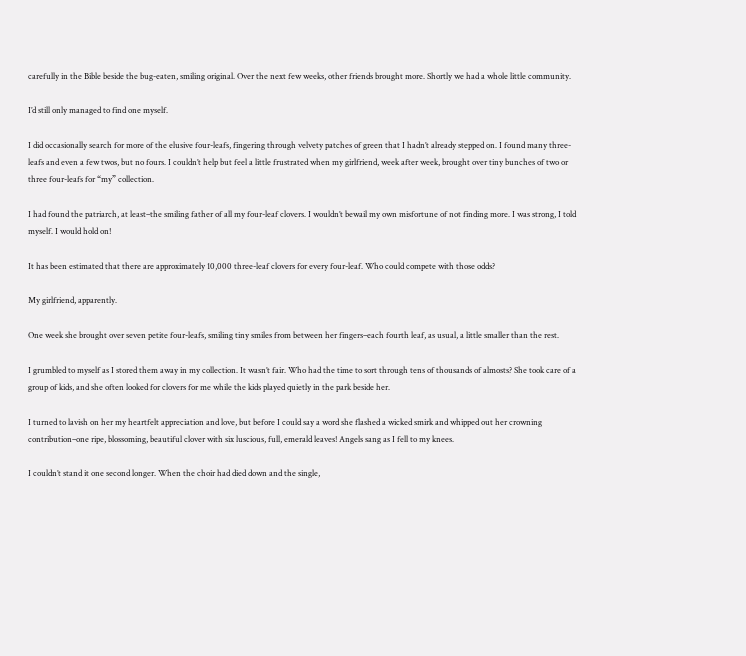carefully in the Bible beside the bug-eaten, smiling original. Over the next few weeks, other friends brought more. Shortly we had a whole little community.

I’d still only managed to find one myself.

I did occasionally search for more of the elusive four-leafs, fingering through velvety patches of green that I hadn’t already stepped on. I found many three-leafs and even a few twos, but no fours. I couldn’t help but feel a little frustrated when my girlfriend, week after week, brought over tiny bunches of two or three four-leafs for “my” collection.

I had found the patriarch, at least–the smiling father of all my four-leaf clovers. I wouldn’t bewail my own misfortune of not finding more. I was strong, I told myself. I would hold on!

It has been estimated that there are approximately 10,000 three-leaf clovers for every four-leaf. Who could compete with those odds?

My girlfriend, apparently.

One week she brought over seven petite four-leafs, smiling tiny smiles from between her fingers–each fourth leaf, as usual, a little smaller than the rest.

I grumbled to myself as I stored them away in my collection. It wasn’t fair. Who had the time to sort through tens of thousands of almosts? She took care of a group of kids, and she often looked for clovers for me while the kids played quietly in the park beside her.

I turned to lavish on her my heartfelt appreciation and love, but before I could say a word she flashed a wicked smirk and whipped out her crowning contribution–one ripe, blossoming, beautiful clover with six luscious, full, emerald leaves! Angels sang as I fell to my knees.

I couldn’t stand it one second longer. When the choir had died down and the single,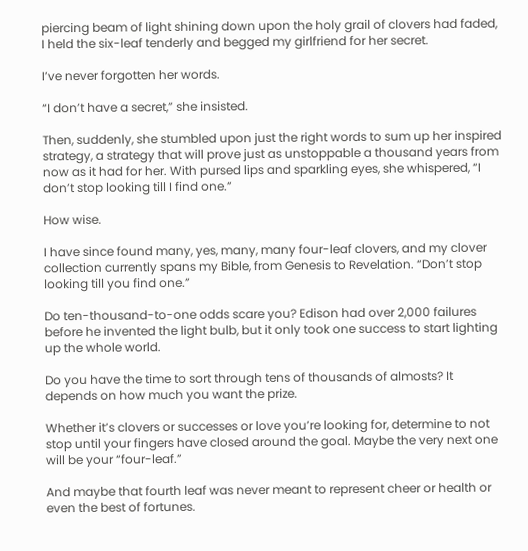piercing beam of light shining down upon the holy grail of clovers had faded, I held the six-leaf tenderly and begged my girlfriend for her secret.

I’ve never forgotten her words.

“I don’t have a secret,” she insisted.

Then, suddenly, she stumbled upon just the right words to sum up her inspired strategy, a strategy that will prove just as unstoppable a thousand years from now as it had for her. With pursed lips and sparkling eyes, she whispered, “I don’t stop looking till I find one.”

How wise.

I have since found many, yes, many, many four-leaf clovers, and my clover collection currently spans my Bible, from Genesis to Revelation. “Don’t stop looking till you find one.”

Do ten-thousand-to-one odds scare you? Edison had over 2,000 failures before he invented the light bulb, but it only took one success to start lighting up the whole world.

Do you have the time to sort through tens of thousands of almosts? It depends on how much you want the prize.

Whether it’s clovers or successes or love you’re looking for, determine to not stop until your fingers have closed around the goal. Maybe the very next one will be your “four-leaf.”

And maybe that fourth leaf was never meant to represent cheer or health or even the best of fortunes.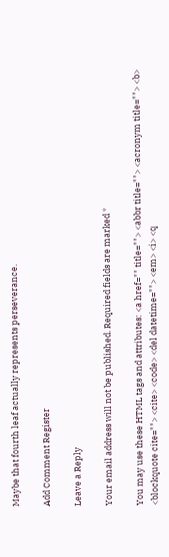Maybe that fourth leaf actually represents perseverance.

Add Comment Register

Leave a Reply

Your email address will not be published. Required fields are marked *

You may use these HTML tags and attributes: <a href="" title=""> <abbr title=""> <acronym title=""> <b> <blockquote cite=""> <cite> <code> <del datetime=""> <em> <i> <q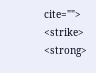cite=""> <strike> <strong>